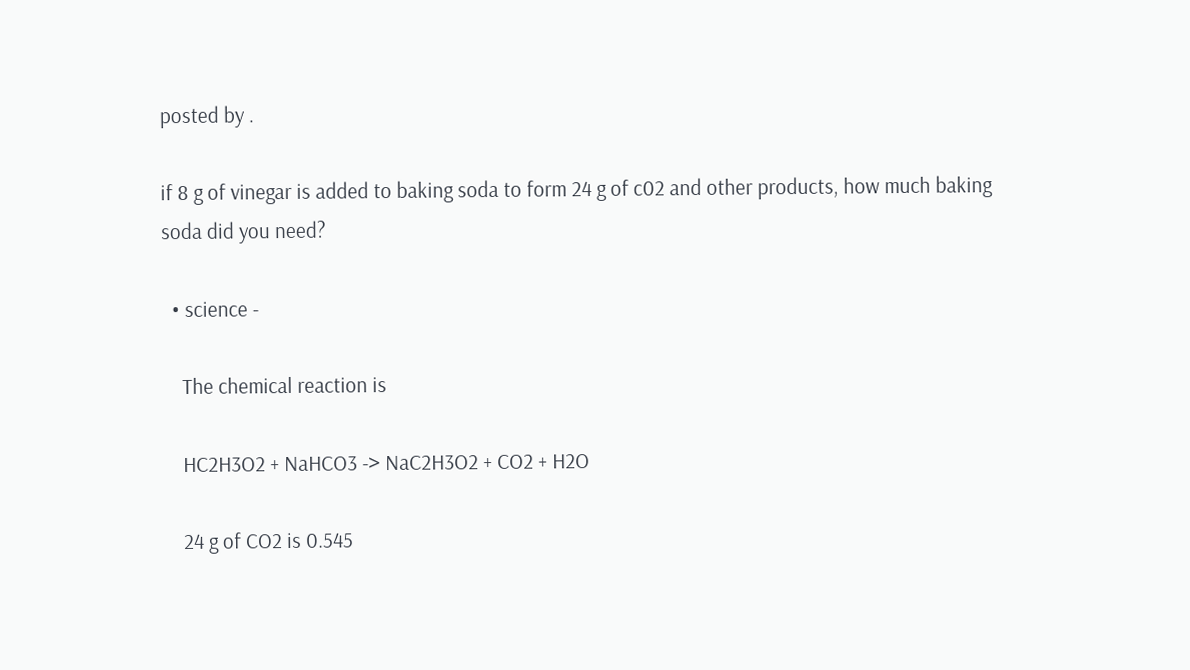posted by .

if 8 g of vinegar is added to baking soda to form 24 g of c02 and other products, how much baking soda did you need?

  • science -

    The chemical reaction is

    HC2H3O2 + NaHCO3 -> NaC2H3O2 + CO2 + H2O

    24 g of CO2 is 0.545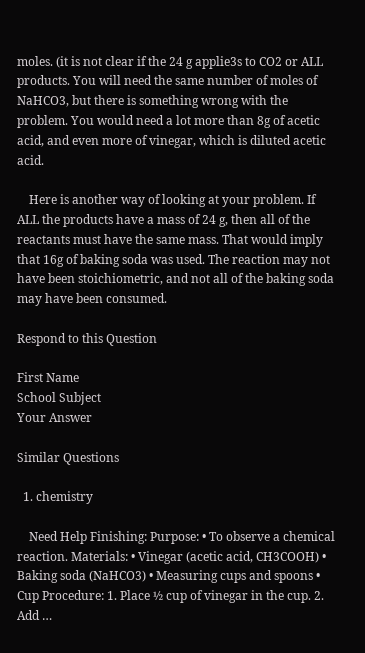moles. (it is not clear if the 24 g applie3s to CO2 or ALL products. You will need the same number of moles of NaHCO3, but there is something wrong with the problem. You would need a lot more than 8g of acetic acid, and even more of vinegar, which is diluted acetic acid.

    Here is another way of looking at your problem. If ALL the products have a mass of 24 g, then all of the reactants must have the same mass. That would imply that 16g of baking soda was used. The reaction may not have been stoichiometric, and not all of the baking soda may have been consumed.

Respond to this Question

First Name
School Subject
Your Answer

Similar Questions

  1. chemistry

    Need Help Finishing: Purpose: • To observe a chemical reaction. Materials: • Vinegar (acetic acid, CH3COOH) • Baking soda (NaHCO3) • Measuring cups and spoons • Cup Procedure: 1. Place ½ cup of vinegar in the cup. 2. Add …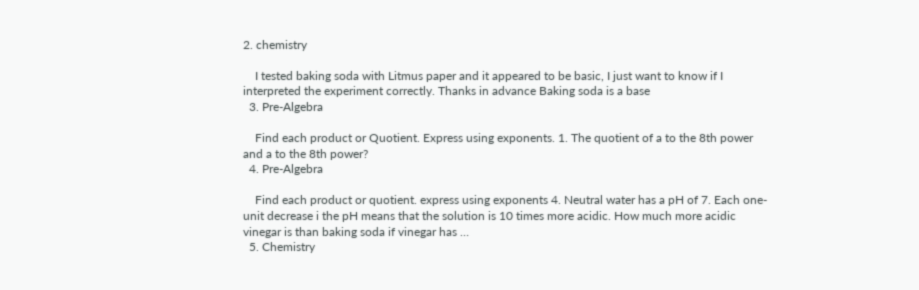2. chemistry

    I tested baking soda with Litmus paper and it appeared to be basic, I just want to know if I interpreted the experiment correctly. Thanks in advance Baking soda is a base
  3. Pre-Algebra

    Find each product or Quotient. Express using exponents. 1. The quotient of a to the 8th power and a to the 8th power?
  4. Pre-Algebra

    Find each product or quotient. express using exponents 4. Neutral water has a pH of 7. Each one-unit decrease i the pH means that the solution is 10 times more acidic. How much more acidic vinegar is than baking soda if vinegar has …
  5. Chemistry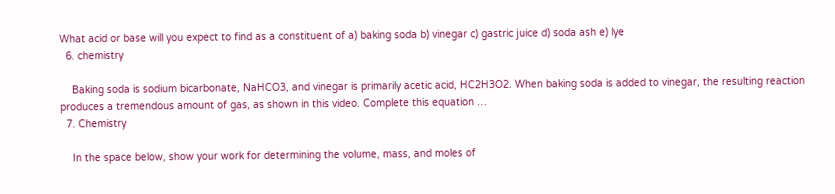What acid or base will you expect to find as a constituent of a) baking soda b) vinegar c) gastric juice d) soda ash e) lye
  6. chemistry

    Baking soda is sodium bicarbonate, NaHCO3, and vinegar is primarily acetic acid, HC2H3O2. When baking soda is added to vinegar, the resulting reaction produces a tremendous amount of gas, as shown in this video. Complete this equation …
  7. Chemistry

    In the space below, show your work for determining the volume, mass, and moles of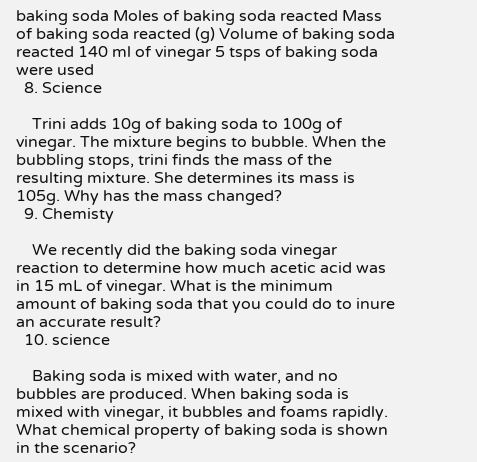baking soda Moles of baking soda reacted Mass of baking soda reacted (g) Volume of baking soda reacted 140 ml of vinegar 5 tsps of baking soda were used
  8. Science

    Trini adds 10g of baking soda to 100g of vinegar. The mixture begins to bubble. When the bubbling stops, trini finds the mass of the resulting mixture. She determines its mass is 105g. Why has the mass changed?
  9. Chemisty

    We recently did the baking soda vinegar reaction to determine how much acetic acid was in 15 mL of vinegar. What is the minimum amount of baking soda that you could do to inure an accurate result?
  10. science

    Baking soda is mixed with water, and no bubbles are produced. When baking soda is mixed with vinegar, it bubbles and foams rapidly. What chemical property of baking soda is shown in the scenario?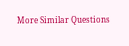More Similar Questions